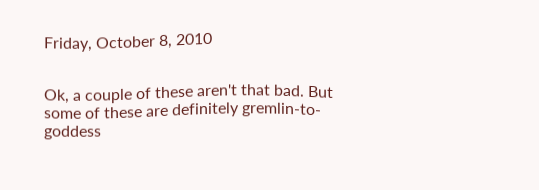Friday, October 8, 2010


Ok, a couple of these aren't that bad. But some of these are definitely gremlin-to-goddess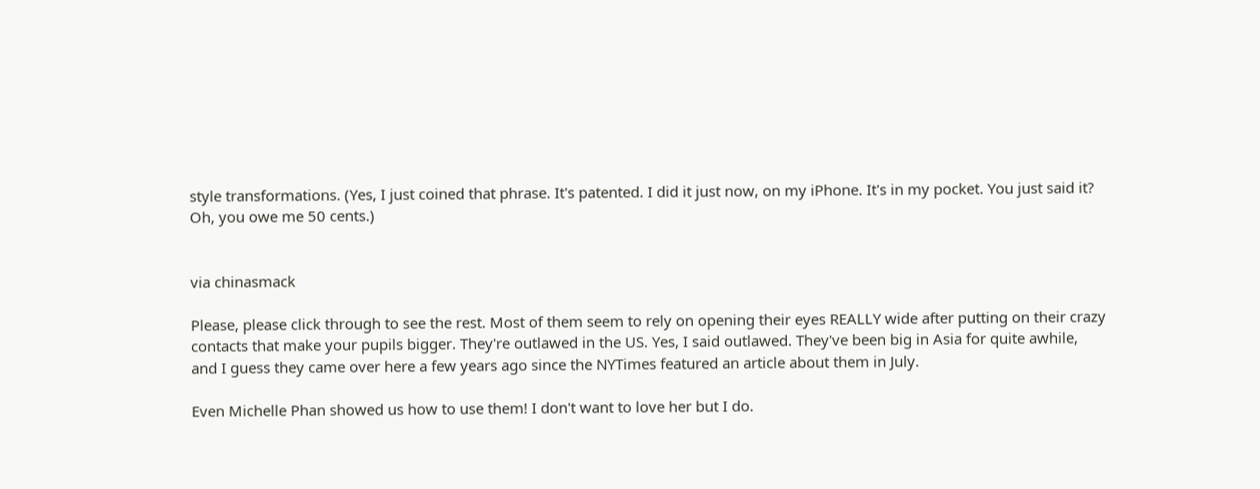style transformations. (Yes, I just coined that phrase. It's patented. I did it just now, on my iPhone. It's in my pocket. You just said it? Oh, you owe me 50 cents.)


via chinasmack

Please, please click through to see the rest. Most of them seem to rely on opening their eyes REALLY wide after putting on their crazy contacts that make your pupils bigger. They're outlawed in the US. Yes, I said outlawed. They've been big in Asia for quite awhile, and I guess they came over here a few years ago since the NYTimes featured an article about them in July.

Even Michelle Phan showed us how to use them! I don't want to love her but I do.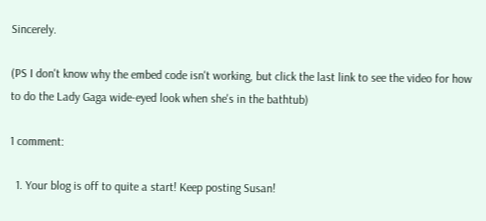Sincerely.

(PS I don't know why the embed code isn't working, but click the last link to see the video for how to do the Lady Gaga wide-eyed look when she's in the bathtub)

1 comment:

  1. Your blog is off to quite a start! Keep posting Susan!